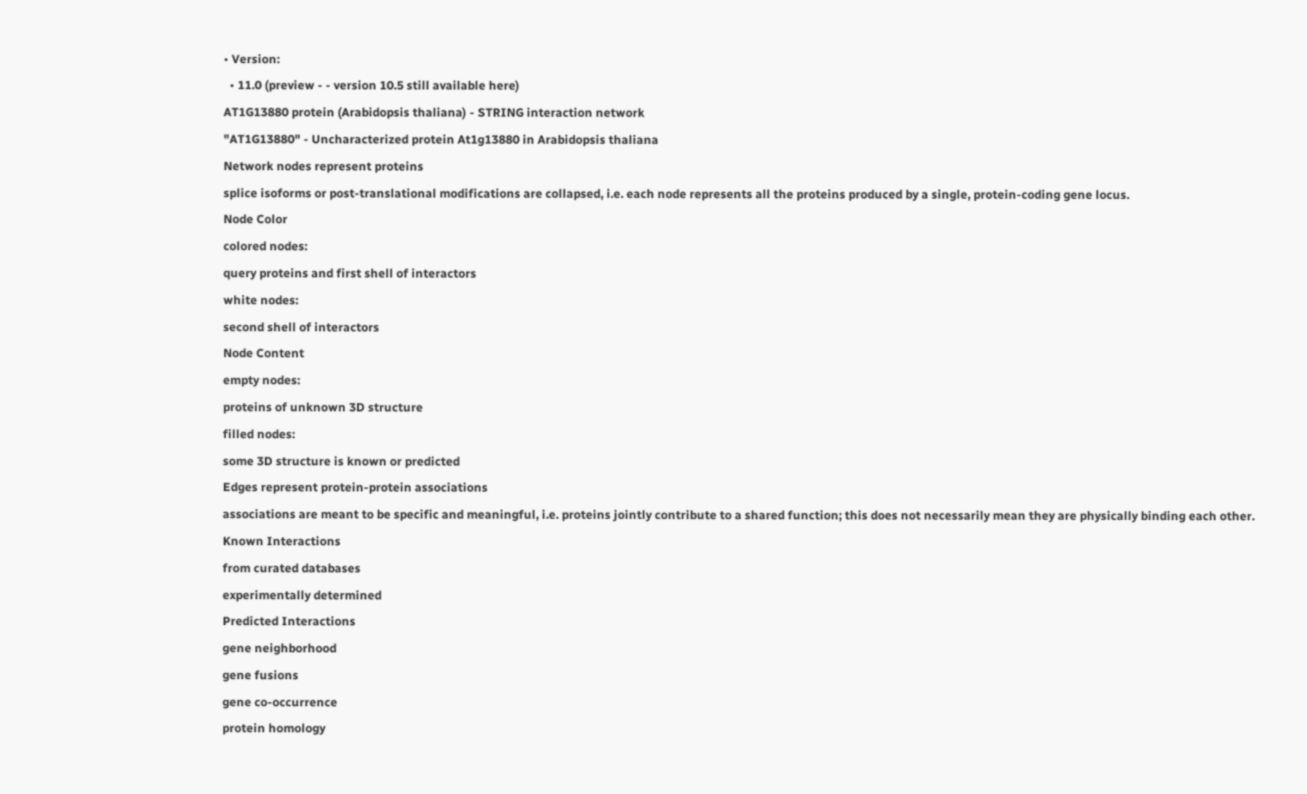• Version:
  • 11.0 (preview - - version 10.5 still available here)
AT1G13880 protein (Arabidopsis thaliana) - STRING interaction network
"AT1G13880" - Uncharacterized protein At1g13880 in Arabidopsis thaliana
Network nodes represent proteins
splice isoforms or post-translational modifications are collapsed, i.e. each node represents all the proteins produced by a single, protein-coding gene locus.
Node Color
colored nodes:
query proteins and first shell of interactors
white nodes:
second shell of interactors
Node Content
empty nodes:
proteins of unknown 3D structure
filled nodes:
some 3D structure is known or predicted
Edges represent protein-protein associations
associations are meant to be specific and meaningful, i.e. proteins jointly contribute to a shared function; this does not necessarily mean they are physically binding each other.
Known Interactions
from curated databases
experimentally determined
Predicted Interactions
gene neighborhood
gene fusions
gene co-occurrence
protein homology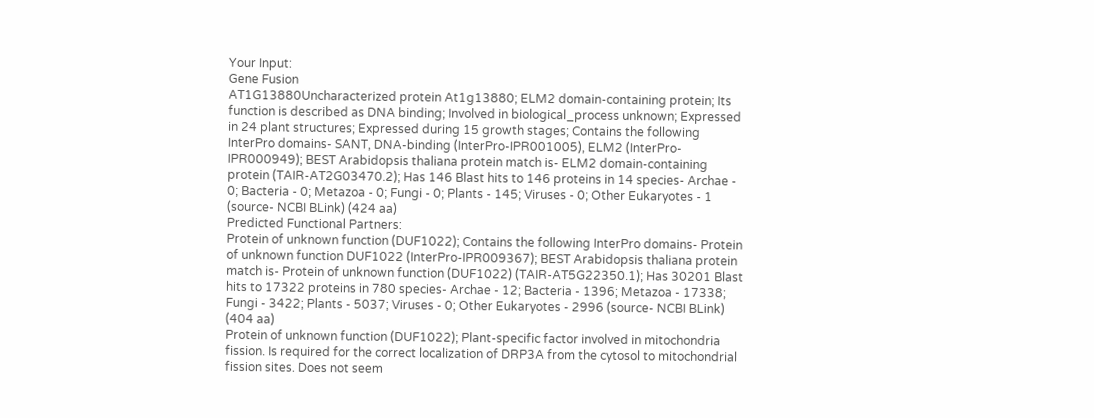Your Input:
Gene Fusion
AT1G13880Uncharacterized protein At1g13880; ELM2 domain-containing protein; Its function is described as DNA binding; Involved in biological_process unknown; Expressed in 24 plant structures; Expressed during 15 growth stages; Contains the following InterPro domains- SANT, DNA-binding (InterPro-IPR001005), ELM2 (InterPro-IPR000949); BEST Arabidopsis thaliana protein match is- ELM2 domain-containing protein (TAIR-AT2G03470.2); Has 146 Blast hits to 146 proteins in 14 species- Archae - 0; Bacteria - 0; Metazoa - 0; Fungi - 0; Plants - 145; Viruses - 0; Other Eukaryotes - 1 (source- NCBI BLink) (424 aa)
Predicted Functional Partners:
Protein of unknown function (DUF1022); Contains the following InterPro domains- Protein of unknown function DUF1022 (InterPro-IPR009367); BEST Arabidopsis thaliana protein match is- Protein of unknown function (DUF1022) (TAIR-AT5G22350.1); Has 30201 Blast hits to 17322 proteins in 780 species- Archae - 12; Bacteria - 1396; Metazoa - 17338; Fungi - 3422; Plants - 5037; Viruses - 0; Other Eukaryotes - 2996 (source- NCBI BLink) (404 aa)
Protein of unknown function (DUF1022); Plant-specific factor involved in mitochondria fission. Is required for the correct localization of DRP3A from the cytosol to mitochondrial fission sites. Does not seem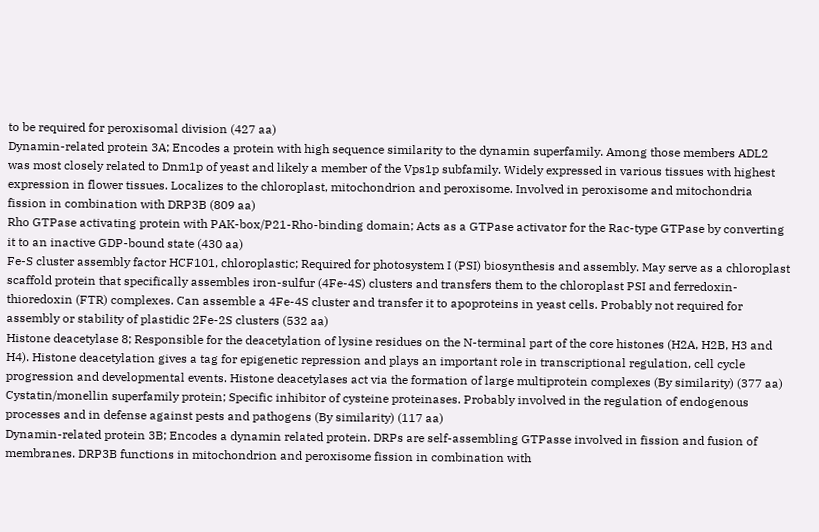to be required for peroxisomal division (427 aa)
Dynamin-related protein 3A; Encodes a protein with high sequence similarity to the dynamin superfamily. Among those members ADL2 was most closely related to Dnm1p of yeast and likely a member of the Vps1p subfamily. Widely expressed in various tissues with highest expression in flower tissues. Localizes to the chloroplast, mitochondrion and peroxisome. Involved in peroxisome and mitochondria fission in combination with DRP3B (809 aa)
Rho GTPase activating protein with PAK-box/P21-Rho-binding domain; Acts as a GTPase activator for the Rac-type GTPase by converting it to an inactive GDP-bound state (430 aa)
Fe-S cluster assembly factor HCF101, chloroplastic; Required for photosystem I (PSI) biosynthesis and assembly. May serve as a chloroplast scaffold protein that specifically assembles iron-sulfur (4Fe-4S) clusters and transfers them to the chloroplast PSI and ferredoxin-thioredoxin (FTR) complexes. Can assemble a 4Fe-4S cluster and transfer it to apoproteins in yeast cells. Probably not required for assembly or stability of plastidic 2Fe-2S clusters (532 aa)
Histone deacetylase 8; Responsible for the deacetylation of lysine residues on the N-terminal part of the core histones (H2A, H2B, H3 and H4). Histone deacetylation gives a tag for epigenetic repression and plays an important role in transcriptional regulation, cell cycle progression and developmental events. Histone deacetylases act via the formation of large multiprotein complexes (By similarity) (377 aa)
Cystatin/monellin superfamily protein; Specific inhibitor of cysteine proteinases. Probably involved in the regulation of endogenous processes and in defense against pests and pathogens (By similarity) (117 aa)
Dynamin-related protein 3B; Encodes a dynamin related protein. DRPs are self-assembling GTPasse involved in fission and fusion of membranes. DRP3B functions in mitochondrion and peroxisome fission in combination with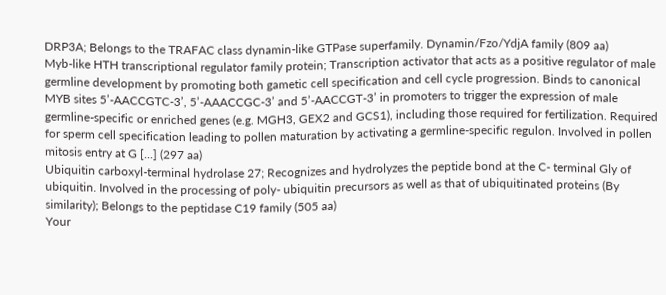DRP3A; Belongs to the TRAFAC class dynamin-like GTPase superfamily. Dynamin/Fzo/YdjA family (809 aa)
Myb-like HTH transcriptional regulator family protein; Transcription activator that acts as a positive regulator of male germline development by promoting both gametic cell specification and cell cycle progression. Binds to canonical MYB sites 5’-AACCGTC-3’, 5’-AAACCGC-3’ and 5’-AACCGT-3’ in promoters to trigger the expression of male germline-specific or enriched genes (e.g. MGH3, GEX2 and GCS1), including those required for fertilization. Required for sperm cell specification leading to pollen maturation by activating a germline-specific regulon. Involved in pollen mitosis entry at G [...] (297 aa)
Ubiquitin carboxyl-terminal hydrolase 27; Recognizes and hydrolyzes the peptide bond at the C- terminal Gly of ubiquitin. Involved in the processing of poly- ubiquitin precursors as well as that of ubiquitinated proteins (By similarity); Belongs to the peptidase C19 family (505 aa)
Your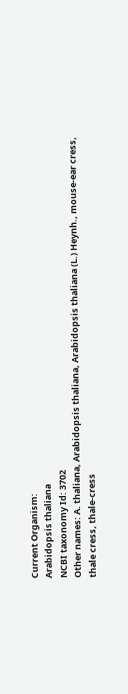Current Organism:
Arabidopsis thaliana
NCBI taxonomy Id: 3702
Other names: A. thaliana, Arabidopsis thaliana, Arabidopsis thaliana (L.) Heynh., mouse-ear cress, thale cress, thale-cress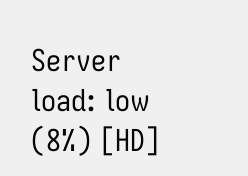Server load: low (8%) [HD]